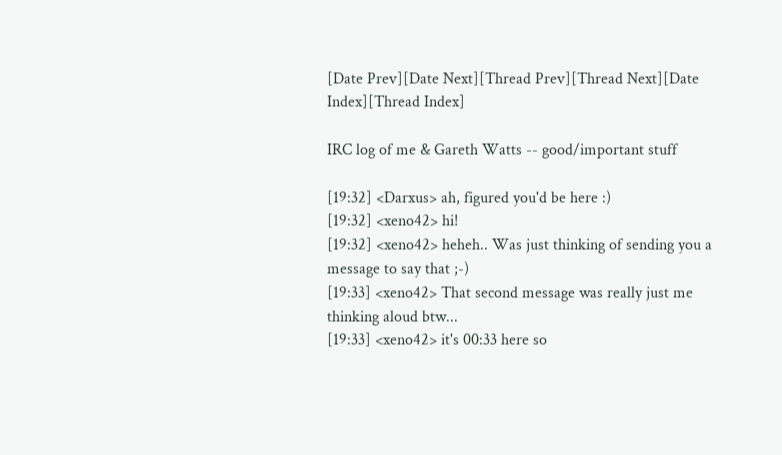[Date Prev][Date Next][Thread Prev][Thread Next][Date Index][Thread Index]

IRC log of me & Gareth Watts -- good/important stuff

[19:32] <Darxus> ah, figured you'd be here :)
[19:32] <xeno42> hi!
[19:32] <xeno42> heheh.. Was just thinking of sending you a message to say that ;-)
[19:33] <xeno42> That second message was really just me thinking aloud btw...
[19:33] <xeno42> it's 00:33 here so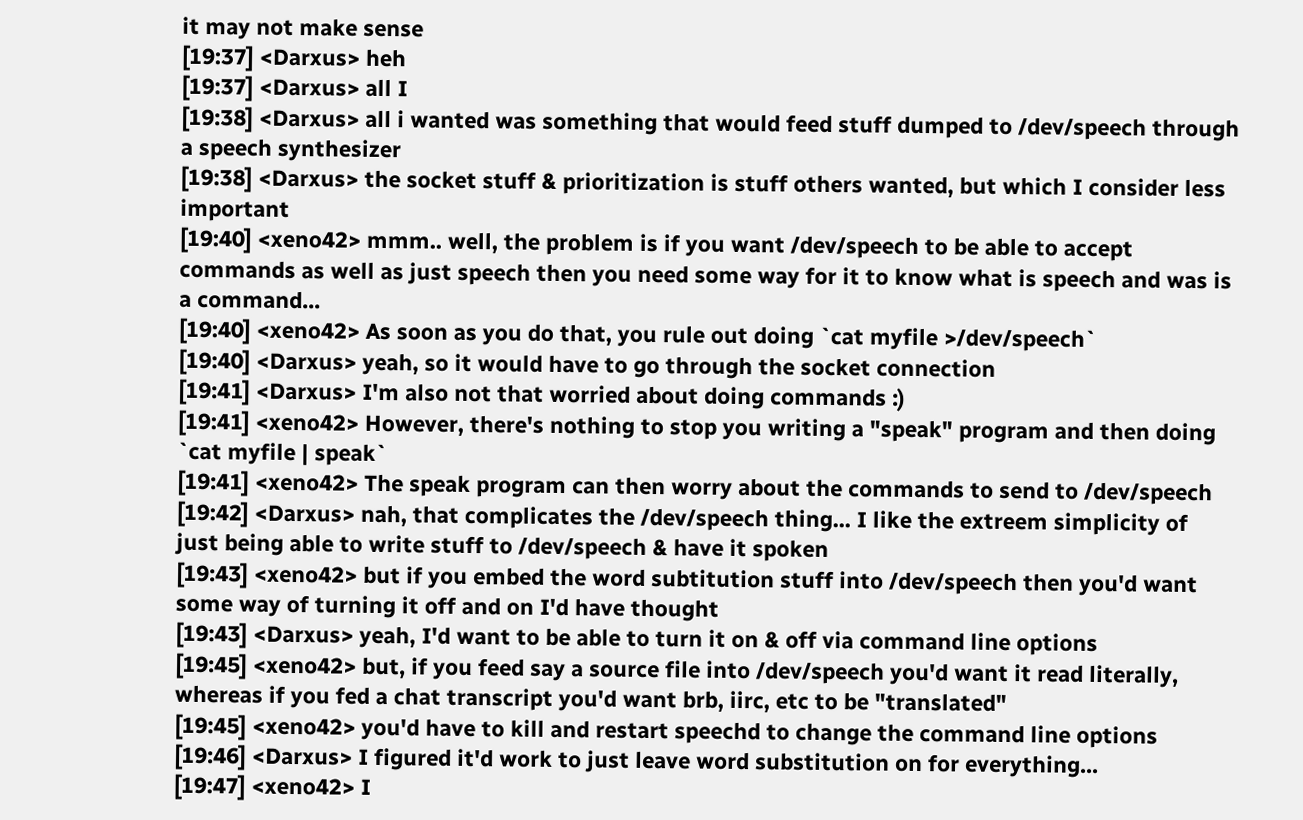it may not make sense
[19:37] <Darxus> heh
[19:37] <Darxus> all I
[19:38] <Darxus> all i wanted was something that would feed stuff dumped to /dev/speech through a speech synthesizer
[19:38] <Darxus> the socket stuff & prioritization is stuff others wanted, but which I consider less important
[19:40] <xeno42> mmm.. well, the problem is if you want /dev/speech to be able to accept commands as well as just speech then you need some way for it to know what is speech and was is a command...
[19:40] <xeno42> As soon as you do that, you rule out doing `cat myfile >/dev/speech`
[19:40] <Darxus> yeah, so it would have to go through the socket connection
[19:41] <Darxus> I'm also not that worried about doing commands :)
[19:41] <xeno42> However, there's nothing to stop you writing a "speak" program and then doing `cat myfile | speak`
[19:41] <xeno42> The speak program can then worry about the commands to send to /dev/speech
[19:42] <Darxus> nah, that complicates the /dev/speech thing... I like the extreem simplicity of just being able to write stuff to /dev/speech & have it spoken
[19:43] <xeno42> but if you embed the word subtitution stuff into /dev/speech then you'd want some way of turning it off and on I'd have thought
[19:43] <Darxus> yeah, I'd want to be able to turn it on & off via command line options
[19:45] <xeno42> but, if you feed say a source file into /dev/speech you'd want it read literally, whereas if you fed a chat transcript you'd want brb, iirc, etc to be "translated"
[19:45] <xeno42> you'd have to kill and restart speechd to change the command line options
[19:46] <Darxus> I figured it'd work to just leave word substitution on for everything...
[19:47] <xeno42> I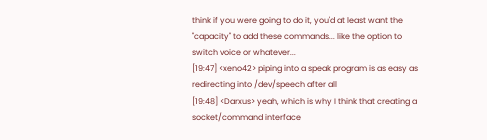think if you were going to do it, you'd at least want the "capacity" to add these commands... like the option to switch voice or whatever...
[19:47] <xeno42> piping into a speak program is as easy as redirecting into /dev/speech after all
[19:48] <Darxus> yeah, which is why I think that creating a socket/command interface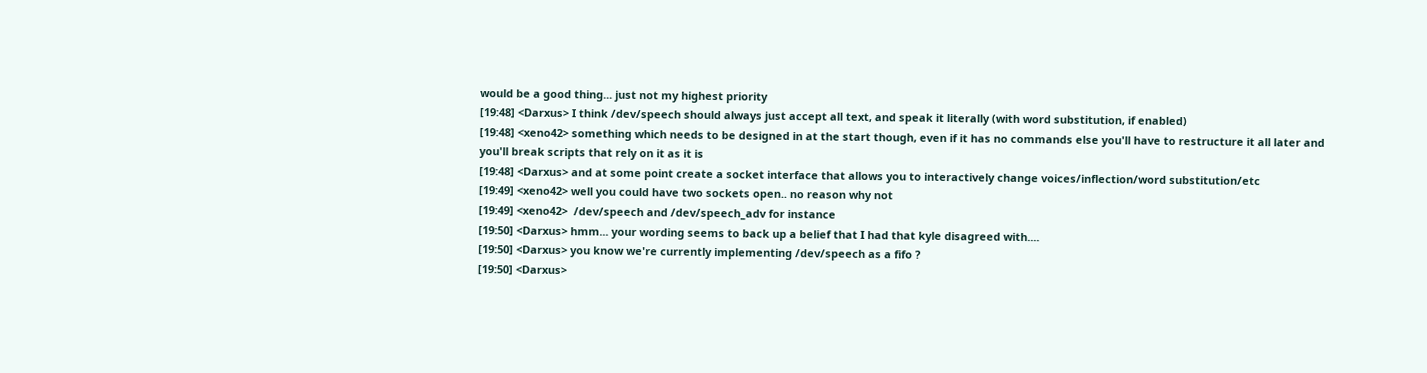would be a good thing... just not my highest priority
[19:48] <Darxus> I think /dev/speech should always just accept all text, and speak it literally (with word substitution, if enabled)
[19:48] <xeno42> something which needs to be designed in at the start though, even if it has no commands else you'll have to restructure it all later and you'll break scripts that rely on it as it is
[19:48] <Darxus> and at some point create a socket interface that allows you to interactively change voices/inflection/word substitution/etc
[19:49] <xeno42> well you could have two sockets open.. no reason why not
[19:49] <xeno42>  /dev/speech and /dev/speech_adv for instance
[19:50] <Darxus> hmm... your wording seems to back up a belief that I had that kyle disagreed with....
[19:50] <Darxus> you know we're currently implementing /dev/speech as a fifo ?
[19:50] <Darxus>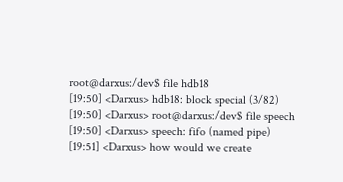root@darxus:/dev$ file hdb18
[19:50] <Darxus> hdb18: block special (3/82)
[19:50] <Darxus> root@darxus:/dev$ file speech
[19:50] <Darxus> speech: fifo (named pipe)
[19:51] <Darxus> how would we create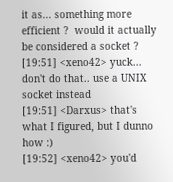it as... something more efficient ?  would it actually be considered a socket ?
[19:51] <xeno42> yuck... don't do that.. use a UNIX socket instead
[19:51] <Darxus> that's what I figured, but I dunno how :)
[19:52] <xeno42> you'd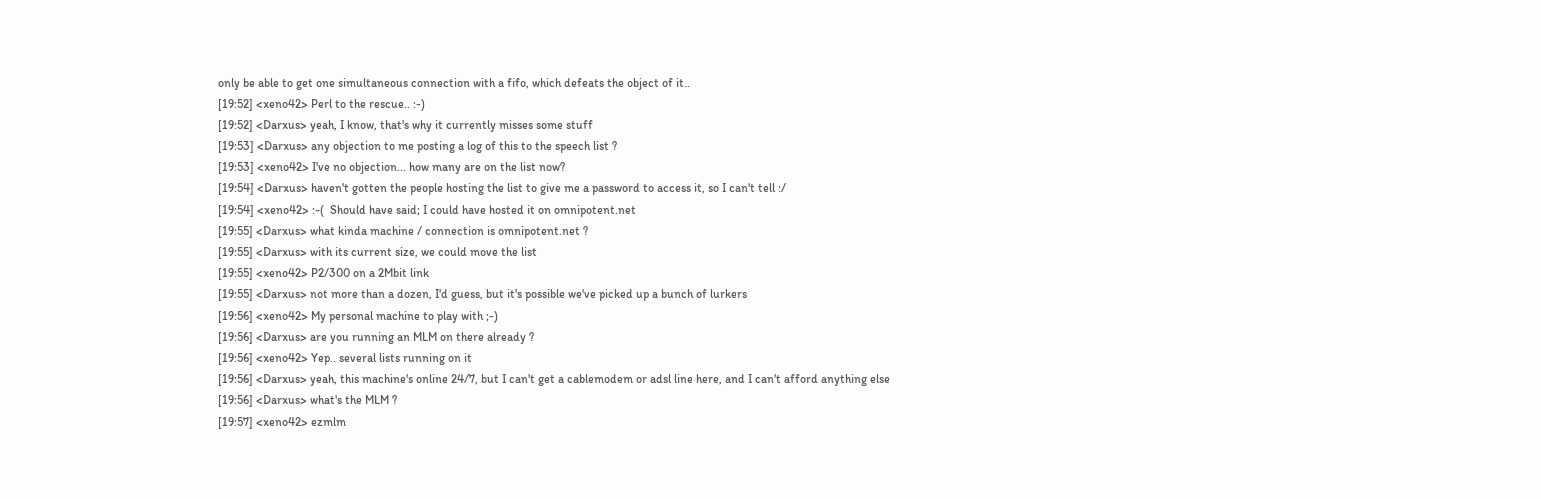only be able to get one simultaneous connection with a fifo, which defeats the object of it..
[19:52] <xeno42> Perl to the rescue.. :-)
[19:52] <Darxus> yeah, I know, that's why it currently misses some stuff
[19:53] <Darxus> any objection to me posting a log of this to the speech list ?
[19:53] <xeno42> I've no objection... how many are on the list now?
[19:54] <Darxus> haven't gotten the people hosting the list to give me a password to access it, so I can't tell :/
[19:54] <xeno42> :-(  Should have said; I could have hosted it on omnipotent.net
[19:55] <Darxus> what kinda machine / connection is omnipotent.net ?
[19:55] <Darxus> with its current size, we could move the list
[19:55] <xeno42> P2/300 on a 2Mbit link
[19:55] <Darxus> not more than a dozen, I'd guess, but it's possible we've picked up a bunch of lurkers
[19:56] <xeno42> My personal machine to play with ;-)
[19:56] <Darxus> are you running an MLM on there already ?
[19:56] <xeno42> Yep.. several lists running on it
[19:56] <Darxus> yeah, this machine's online 24/7, but I can't get a cablemodem or adsl line here, and I can't afford anything else
[19:56] <Darxus> what's the MLM ?
[19:57] <xeno42> ezmlm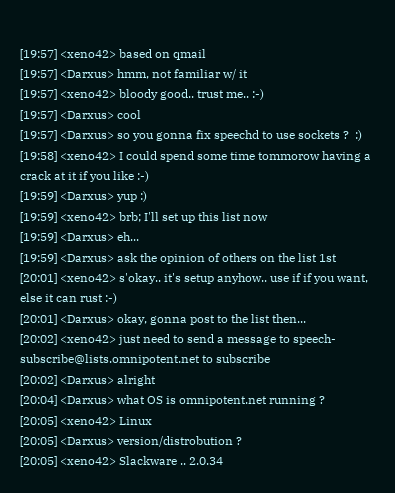[19:57] <xeno42> based on qmail
[19:57] <Darxus> hmm, not familiar w/ it
[19:57] <xeno42> bloody good.. trust me.. :-)
[19:57] <Darxus> cool
[19:57] <Darxus> so you gonna fix speechd to use sockets ?  :)
[19:58] <xeno42> I could spend some time tommorow having a crack at it if you like :-)
[19:59] <Darxus> yup :)
[19:59] <xeno42> brb; I'll set up this list now
[19:59] <Darxus> eh...
[19:59] <Darxus> ask the opinion of others on the list 1st
[20:01] <xeno42> s'okay.. it's setup anyhow.. use if if you want, else it can rust :-)
[20:01] <Darxus> okay, gonna post to the list then...
[20:02] <xeno42> just need to send a message to speech-subscribe@lists.omnipotent.net to subscribe
[20:02] <Darxus> alright
[20:04] <Darxus> what OS is omnipotent.net running ?
[20:05] <xeno42> Linux
[20:05] <Darxus> version/distrobution ?
[20:05] <xeno42> Slackware .. 2.0.34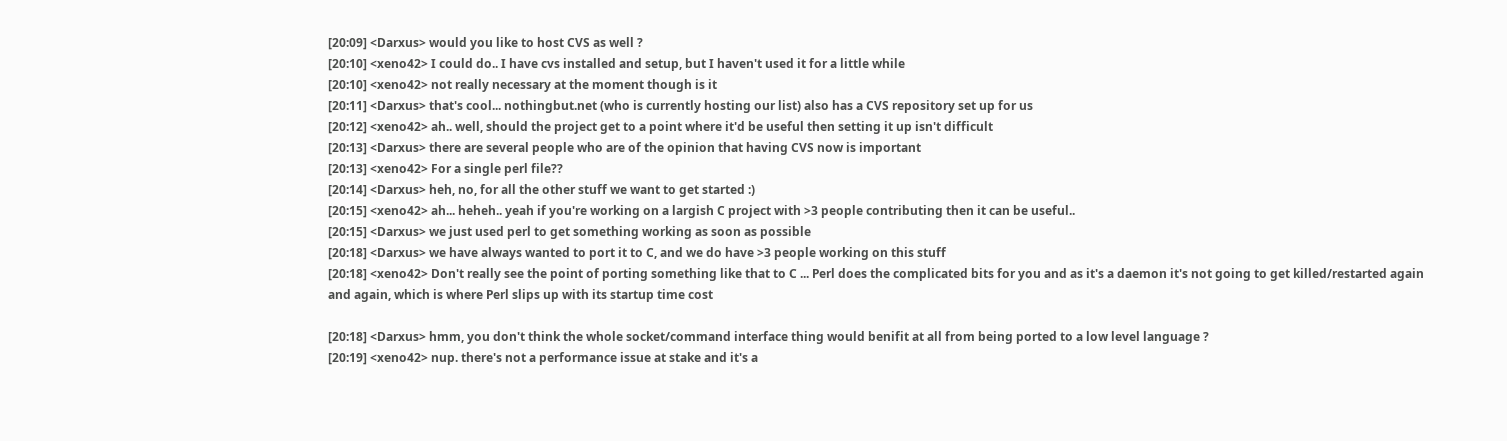[20:09] <Darxus> would you like to host CVS as well ?
[20:10] <xeno42> I could do.. I have cvs installed and setup, but I haven't used it for a little while
[20:10] <xeno42> not really necessary at the moment though is it
[20:11] <Darxus> that's cool... nothingbut.net (who is currently hosting our list) also has a CVS repository set up for us
[20:12] <xeno42> ah.. well, should the project get to a point where it'd be useful then setting it up isn't difficult
[20:13] <Darxus> there are several people who are of the opinion that having CVS now is important
[20:13] <xeno42> For a single perl file??
[20:14] <Darxus> heh, no, for all the other stuff we want to get started :)
[20:15] <xeno42> ah... heheh.. yeah if you're working on a largish C project with >3 people contributing then it can be useful..
[20:15] <Darxus> we just used perl to get something working as soon as possible
[20:18] <Darxus> we have always wanted to port it to C, and we do have >3 people working on this stuff
[20:18] <xeno42> Don't really see the point of porting something like that to C ... Perl does the complicated bits for you and as it's a daemon it's not going to get killed/restarted again and again, which is where Perl slips up with its startup time cost

[20:18] <Darxus> hmm, you don't think the whole socket/command interface thing would benifit at all from being ported to a low level language ?
[20:19] <xeno42> nup. there's not a performance issue at stake and it's a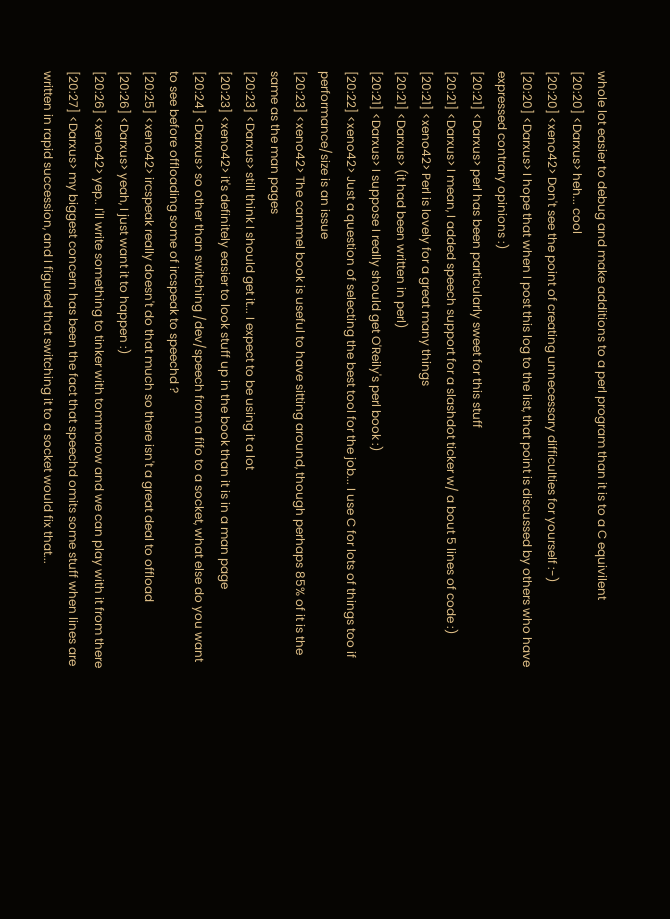whole lot easier to debug and make additions to a perl program than it is to a C equivilent
[20:20] <Darxus> heh... cool
[20:20] <xeno42> Don't see the point of creating unnecessary difficulties for yourself :-)
[20:20] <Darxus> I hope that when I post this log to the list, that point is discussed by others who have expressed contrary opinions :)
[20:21] <Darxus> perl has been particularly sweet for this stuff
[20:21] <Darxus> I mean, I added speech support for a slashdot ticker w/ a bout 5 lines of code :)
[20:21] <xeno42> Perl is lovely for a great many things
[20:21] <Darxus> (it had been written in perl)
[20:21] <Darxus> I suppose I really should get O'Reily's perl book :)
[20:22] <xeno42> Just a question of selecting the best tool for the job... I use C for lots of things too if performance/size is an issue
[20:23] <xeno42> The cammel book is useful to have sitting around, though perhaps 85% of it is the same as the man pages
[20:23] <Darxus> still think I should get it... I expect to be using it a lot
[20:23] <xeno42> it's definitely easier to look stuff up in the book than it is in a man page
[20:24] <Darxus> so other than switching /dev/speech from a fifo to a socket, what else do you want to see before offloading some of ircspeak to speechd ?
[20:25] <xeno42> ircspeak really doesn't do that much so there isn't a great deal to offload
[20:26] <Darxus> yeah, I just want it to happen :)
[20:26] <xeno42> yep.. I'll write something to tinker with tommorow and we can play with it from there
[20:27] <Darxus> my biggest concern has been the fact that speechd omits some stuff when lines are written in rapid succession, and I figured that switching it to a socket would fix that...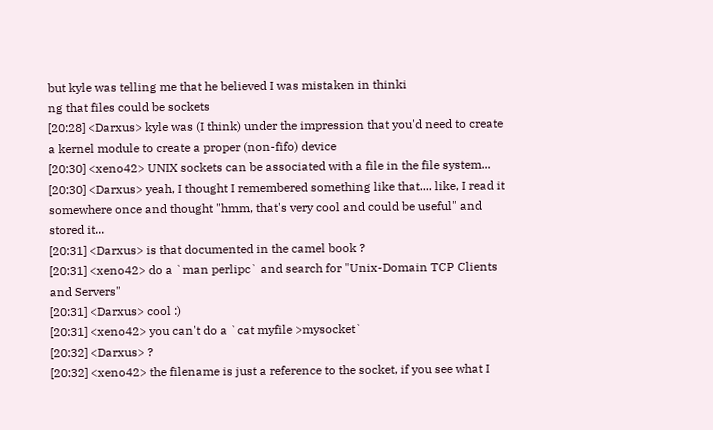but kyle was telling me that he believed I was mistaken in thinki
ng that files could be sockets
[20:28] <Darxus> kyle was (I think) under the impression that you'd need to create a kernel module to create a proper (non-fifo) device
[20:30] <xeno42> UNIX sockets can be associated with a file in the file system...
[20:30] <Darxus> yeah, I thought I remembered something like that.... like, I read it somewhere once and thought "hmm, that's very cool and could be useful" and stored it...
[20:31] <Darxus> is that documented in the camel book ?
[20:31] <xeno42> do a `man perlipc` and search for "Unix-Domain TCP Clients and Servers"
[20:31] <Darxus> cool :)
[20:31] <xeno42> you can't do a `cat myfile >mysocket`
[20:32] <Darxus> ?
[20:32] <xeno42> the filename is just a reference to the socket, if you see what I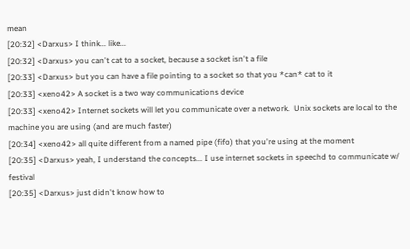mean
[20:32] <Darxus> I think... like...
[20:32] <Darxus> you can't cat to a socket, because a socket isn't a file
[20:33] <Darxus> but you can have a file pointing to a socket so that you *can* cat to it
[20:33] <xeno42> A socket is a two way communications device
[20:33] <xeno42> Internet sockets will let you communicate over a network.  Unix sockets are local to the machine you are using (and are much faster)
[20:34] <xeno42> all quite different from a named pipe (fifo) that you're using at the moment
[20:35] <Darxus> yeah, I understand the concepts... I use internet sockets in speechd to communicate w/ festival
[20:35] <Darxus> just didn't know how to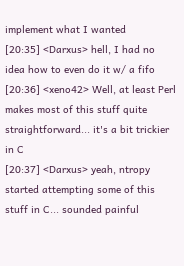implement what I wanted
[20:35] <Darxus> hell, I had no idea how to even do it w/ a fifo
[20:36] <xeno42> Well, at least Perl makes most of this stuff quite straightforward... it's a bit trickier in C
[20:37] <Darxus> yeah, ntropy started attempting some of this stuff in C... sounded painful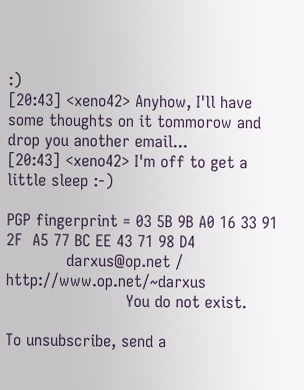:)
[20:43] <xeno42> Anyhow, I'll have some thoughts on it tommorow and drop you another email...
[20:43] <xeno42> I'm off to get a little sleep :-)

PGP fingerprint = 03 5B 9B A0 16 33 91 2F  A5 77 BC EE 43 71 98 D4
            darxus@op.net / http://www.op.net/~darxus
                        You do not exist.

To unsubscribe, send a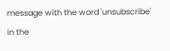message with the word 'unsubscribe' in the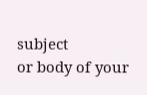subject
or body of your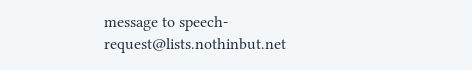message to speech-request@lists.nothinbut.net